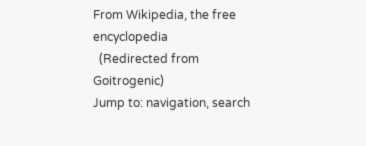From Wikipedia, the free encyclopedia
  (Redirected from Goitrogenic)
Jump to: navigation, search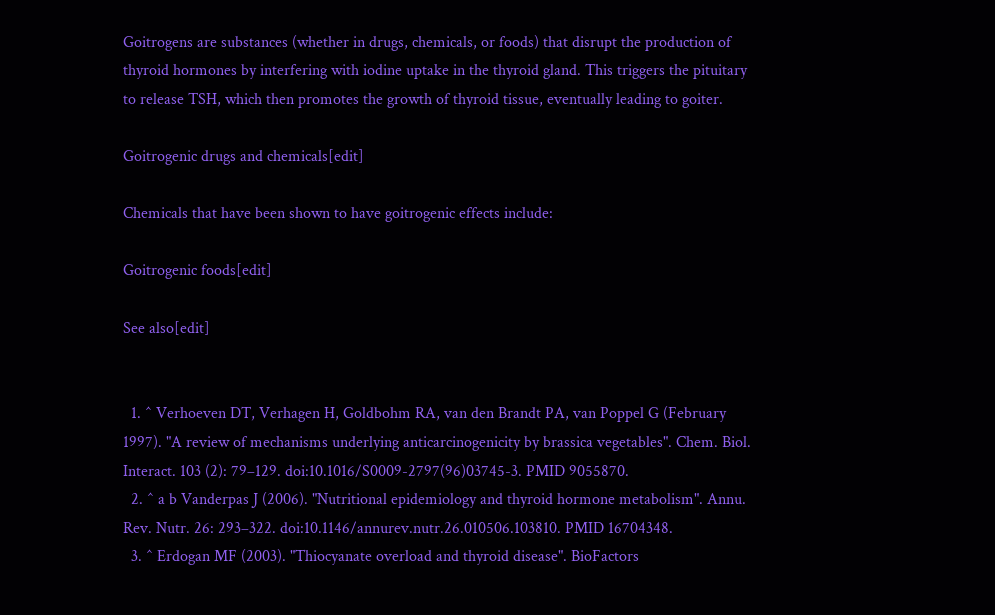Goitrogens are substances (whether in drugs, chemicals, or foods) that disrupt the production of thyroid hormones by interfering with iodine uptake in the thyroid gland. This triggers the pituitary to release TSH, which then promotes the growth of thyroid tissue, eventually leading to goiter.

Goitrogenic drugs and chemicals[edit]

Chemicals that have been shown to have goitrogenic effects include:

Goitrogenic foods[edit]

See also[edit]


  1. ^ Verhoeven DT, Verhagen H, Goldbohm RA, van den Brandt PA, van Poppel G (February 1997). "A review of mechanisms underlying anticarcinogenicity by brassica vegetables". Chem. Biol. Interact. 103 (2): 79–129. doi:10.1016/S0009-2797(96)03745-3. PMID 9055870.
  2. ^ a b Vanderpas J (2006). "Nutritional epidemiology and thyroid hormone metabolism". Annu. Rev. Nutr. 26: 293–322. doi:10.1146/annurev.nutr.26.010506.103810. PMID 16704348.
  3. ^ Erdogan MF (2003). "Thiocyanate overload and thyroid disease". BioFactors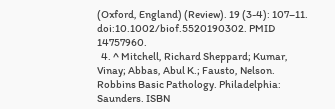(Oxford, England) (Review). 19 (3-4): 107–11. doi:10.1002/biof.5520190302. PMID 14757960.
  4. ^ Mitchell, Richard Sheppard; Kumar, Vinay; Abbas, Abul K.; Fausto, Nelson. Robbins Basic Pathology. Philadelphia: Saunders. ISBN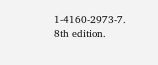1-4160-2973-7.  8th edition.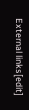External links[edit]